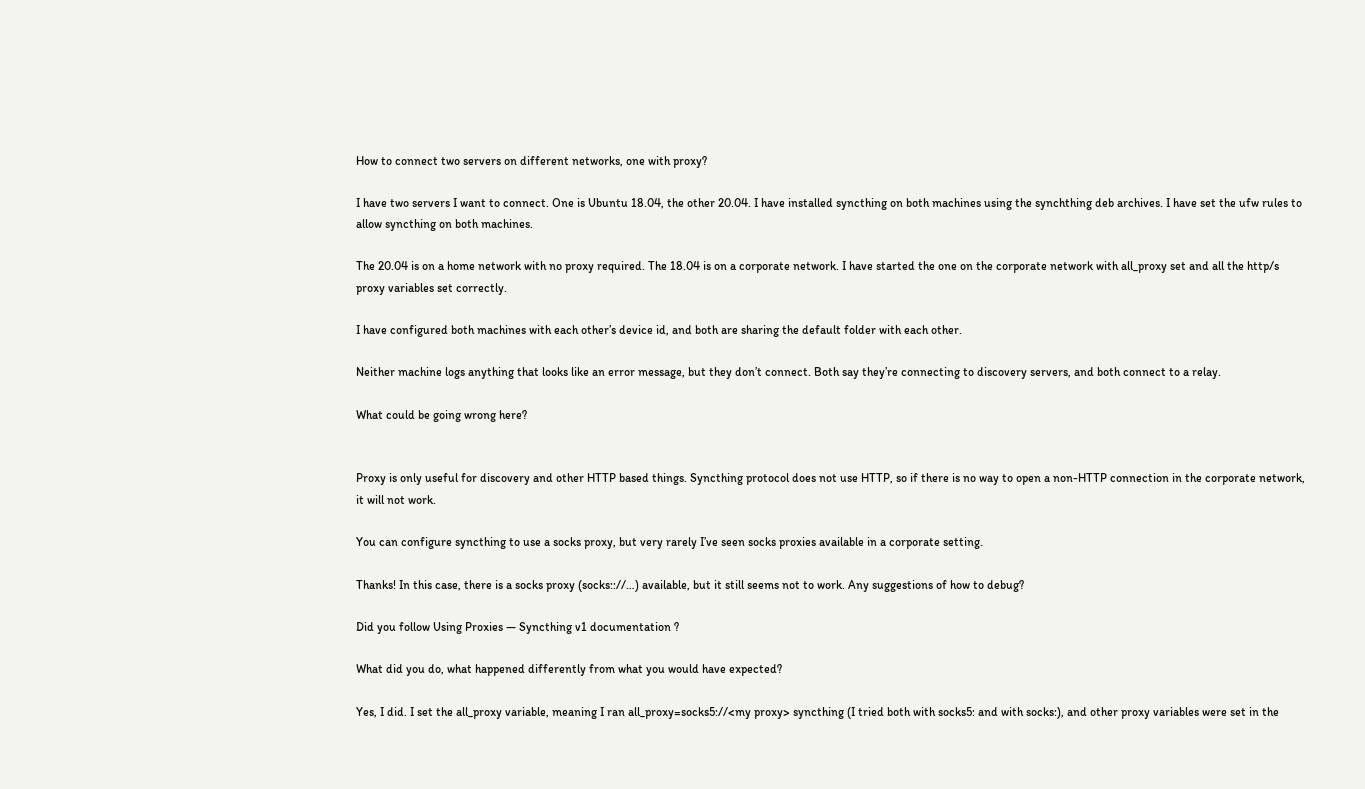How to connect two servers on different networks, one with proxy?

I have two servers I want to connect. One is Ubuntu 18.04, the other 20.04. I have installed syncthing on both machines using the synchthing deb archives. I have set the ufw rules to allow syncthing on both machines.

The 20.04 is on a home network with no proxy required. The 18.04 is on a corporate network. I have started the one on the corporate network with all_proxy set and all the http/s proxy variables set correctly.

I have configured both machines with each other’s device id, and both are sharing the default folder with each other.

Neither machine logs anything that looks like an error message, but they don’t connect. Both say they’re connecting to discovery servers, and both connect to a relay.

What could be going wrong here?


Proxy is only useful for discovery and other HTTP based things. Syncthing protocol does not use HTTP, so if there is no way to open a non-HTTP connection in the corporate network, it will not work.

You can configure syncthing to use a socks proxy, but very rarely I’ve seen socks proxies available in a corporate setting.

Thanks! In this case, there is a socks proxy (socks:://…) available, but it still seems not to work. Any suggestions of how to debug?

Did you follow Using Proxies — Syncthing v1 documentation ?

What did you do, what happened differently from what you would have expected?

Yes, I did. I set the all_proxy variable, meaning I ran all_proxy=socks5://<my proxy> syncthing (I tried both with socks5: and with socks:), and other proxy variables were set in the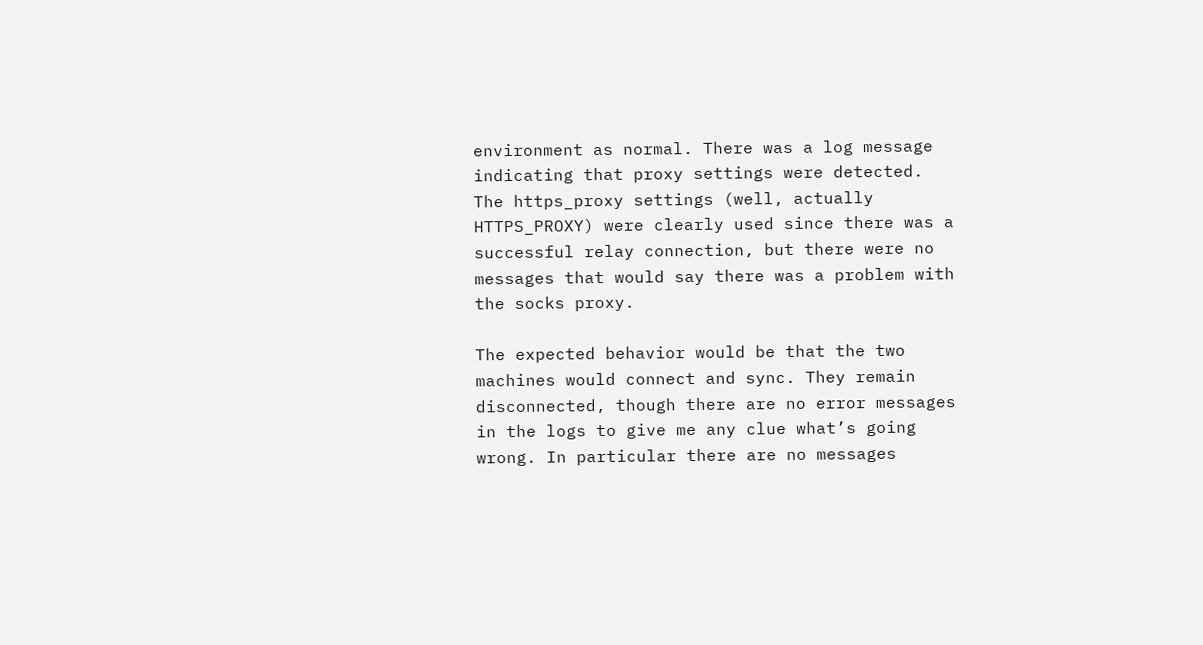environment as normal. There was a log message indicating that proxy settings were detected. The https_proxy settings (well, actually HTTPS_PROXY) were clearly used since there was a successful relay connection, but there were no messages that would say there was a problem with the socks proxy.

The expected behavior would be that the two machines would connect and sync. They remain disconnected, though there are no error messages in the logs to give me any clue what’s going wrong. In particular there are no messages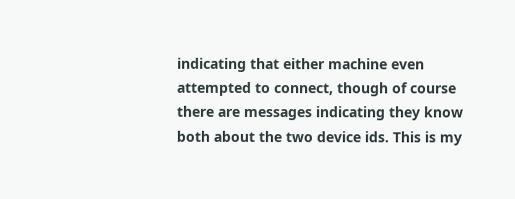indicating that either machine even attempted to connect, though of course there are messages indicating they know both about the two device ids. This is my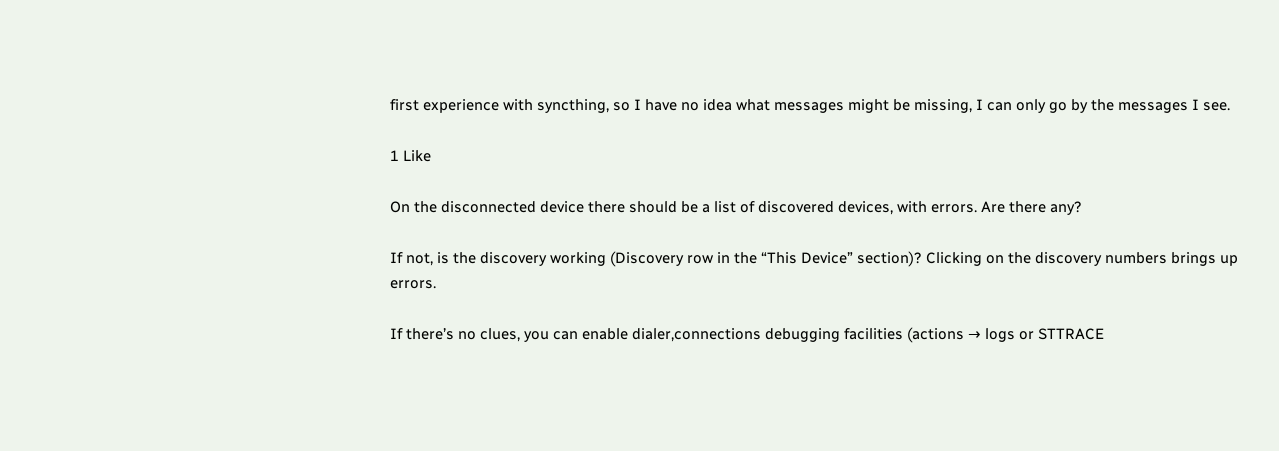first experience with syncthing, so I have no idea what messages might be missing, I can only go by the messages I see.

1 Like

On the disconnected device there should be a list of discovered devices, with errors. Are there any?

If not, is the discovery working (Discovery row in the “This Device” section)? Clicking on the discovery numbers brings up errors.

If there’s no clues, you can enable dialer,connections debugging facilities (actions → logs or STTRACE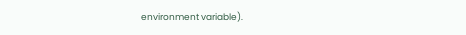environment variable).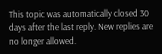This topic was automatically closed 30 days after the last reply. New replies are no longer allowed.